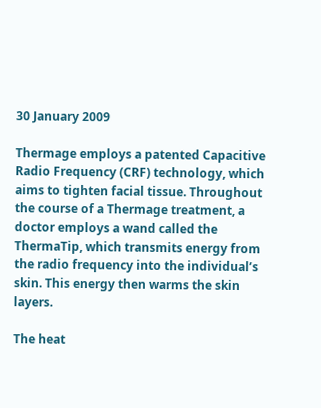30 January 2009

Thermage employs a patented Capacitive Radio Frequency (CRF) technology, which aims to tighten facial tissue. Throughout the course of a Thermage treatment, a doctor employs a wand called the ThermaTip, which transmits energy from the radio frequency into the individual’s skin. This energy then warms the skin layers.

The heat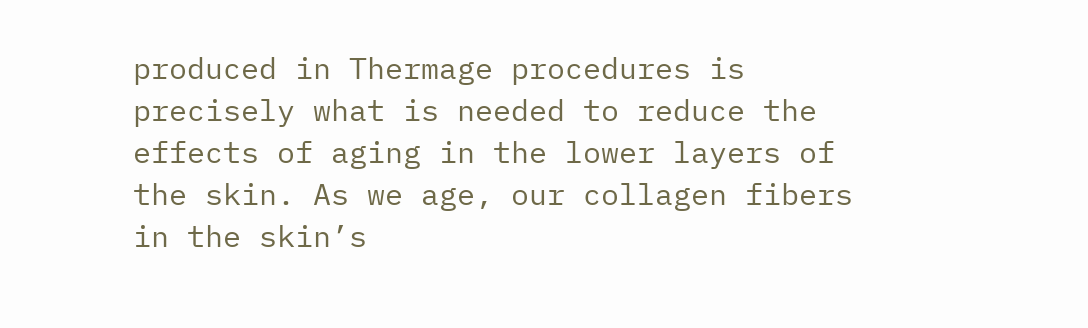produced in Thermage procedures is precisely what is needed to reduce the effects of aging in the lower layers of the skin. As we age, our collagen fibers in the skin’s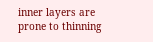inner layers are prone to thinning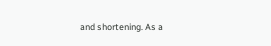and shortening. As a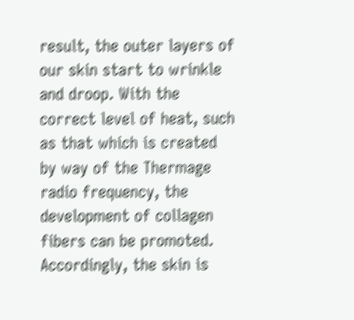result, the outer layers of our skin start to wrinkle and droop. With the correct level of heat, such as that which is created by way of the Thermage radio frequency, the development of collagen fibers can be promoted. Accordingly, the skin is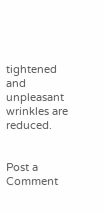tightened and unpleasant wrinkles are reduced.


Post a Comment